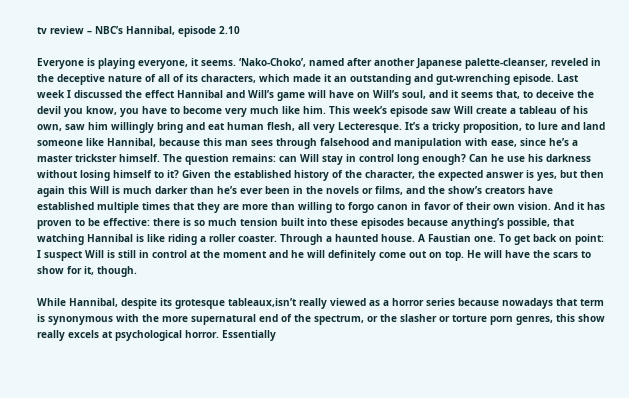tv review – NBC’s Hannibal, episode 2.10

Everyone is playing everyone, it seems. ‘Nako-Choko’, named after another Japanese palette-cleanser, reveled in the deceptive nature of all of its characters, which made it an outstanding and gut-wrenching episode. Last week I discussed the effect Hannibal and Will’s game will have on Will’s soul, and it seems that, to deceive the devil you know, you have to become very much like him. This week’s episode saw Will create a tableau of his own, saw him willingly bring and eat human flesh, all very Lecteresque. It’s a tricky proposition, to lure and land someone like Hannibal, because this man sees through falsehood and manipulation with ease, since he’s a master trickster himself. The question remains: can Will stay in control long enough? Can he use his darkness without losing himself to it? Given the established history of the character, the expected answer is yes, but then again this Will is much darker than he’s ever been in the novels or films, and the show’s creators have established multiple times that they are more than willing to forgo canon in favor of their own vision. And it has proven to be effective: there is so much tension built into these episodes because anything’s possible, that watching Hannibal is like riding a roller coaster. Through a haunted house. A Faustian one. To get back on point: I suspect Will is still in control at the moment and he will definitely come out on top. He will have the scars to show for it, though.

While Hannibal, despite its grotesque tableaux,isn’t really viewed as a horror series because nowadays that term is synonymous with the more supernatural end of the spectrum, or the slasher or torture porn genres, this show really excels at psychological horror. Essentially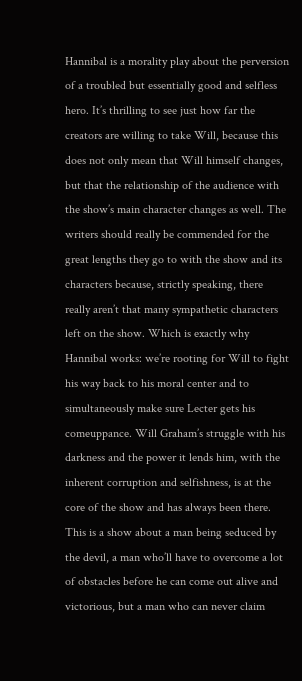Hannibal is a morality play about the perversion of a troubled but essentially good and selfless hero. It’s thrilling to see just how far the creators are willing to take Will, because this does not only mean that Will himself changes, but that the relationship of the audience with the show’s main character changes as well. The writers should really be commended for the great lengths they go to with the show and its characters because, strictly speaking, there really aren’t that many sympathetic characters left on the show. Which is exactly why Hannibal works: we’re rooting for Will to fight his way back to his moral center and to simultaneously make sure Lecter gets his comeuppance. Will Graham’s struggle with his darkness and the power it lends him, with the inherent corruption and selfishness, is at the core of the show and has always been there. This is a show about a man being seduced by the devil, a man who’ll have to overcome a lot of obstacles before he can come out alive and victorious, but a man who can never claim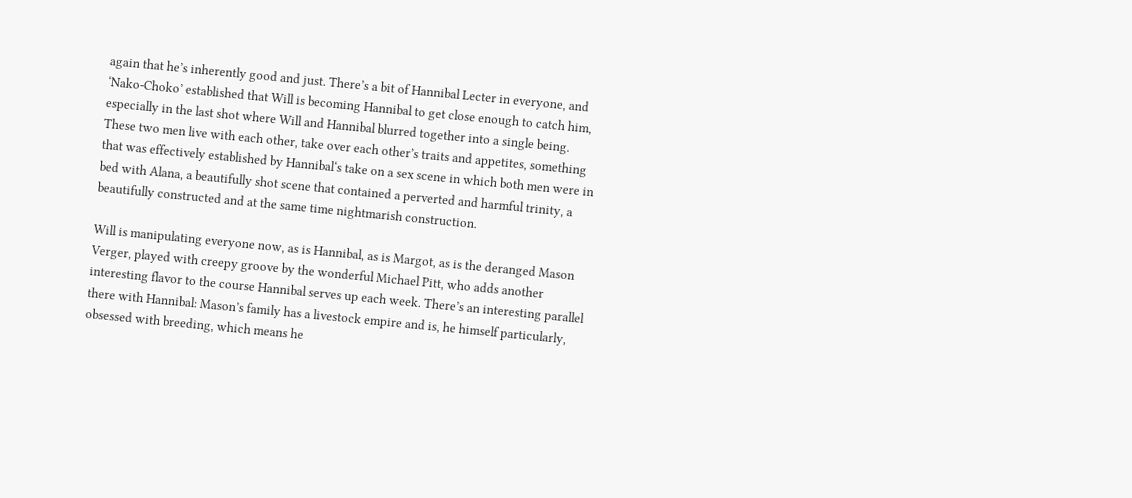again that he’s inherently good and just. There’s a bit of Hannibal Lecter in everyone, and ‘Nako-Choko’ established that Will is becoming Hannibal to get close enough to catch him, especially in the last shot where Will and Hannibal blurred together into a single being. These two men live with each other, take over each other’s traits and appetites, something that was effectively established by Hannibal‘s take on a sex scene in which both men were in bed with Alana, a beautifully shot scene that contained a perverted and harmful trinity, a beautifully constructed and at the same time nightmarish construction.

Will is manipulating everyone now, as is Hannibal, as is Margot, as is the deranged Mason Verger, played with creepy groove by the wonderful Michael Pitt, who adds another interesting flavor to the course Hannibal serves up each week. There’s an interesting parallel there with Hannibal: Mason’s family has a livestock empire and is, he himself particularly, obsessed with breeding, which means he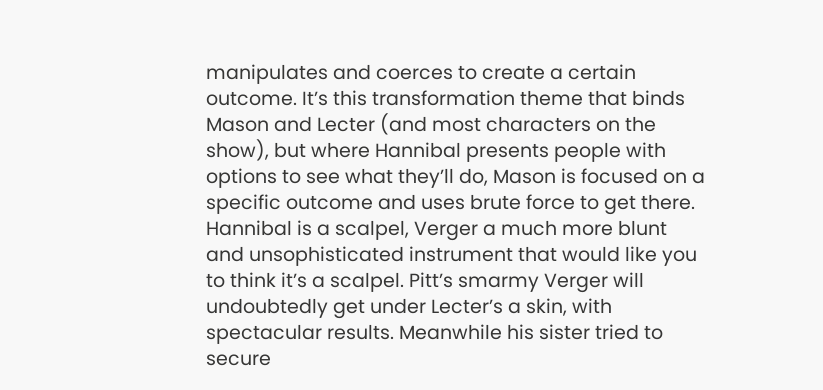manipulates and coerces to create a certain outcome. It’s this transformation theme that binds Mason and Lecter (and most characters on the show), but where Hannibal presents people with options to see what they’ll do, Mason is focused on a specific outcome and uses brute force to get there. Hannibal is a scalpel, Verger a much more blunt and unsophisticated instrument that would like you to think it’s a scalpel. Pitt’s smarmy Verger will undoubtedly get under Lecter’s a skin, with spectacular results. Meanwhile his sister tried to secure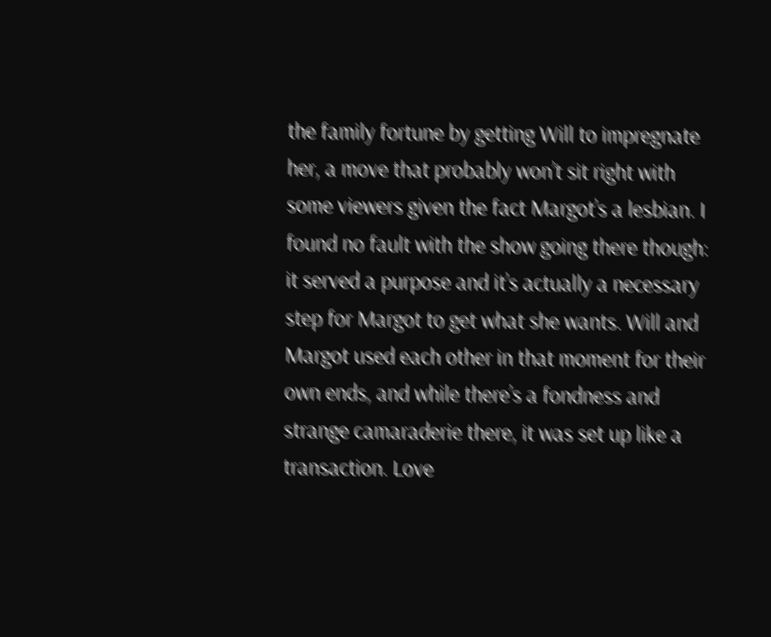the family fortune by getting Will to impregnate her, a move that probably won’t sit right with some viewers given the fact Margot’s a lesbian. I found no fault with the show going there though: it served a purpose and it’s actually a necessary step for Margot to get what she wants. Will and Margot used each other in that moment for their own ends, and while there’s a fondness and strange camaraderie there, it was set up like a transaction. Love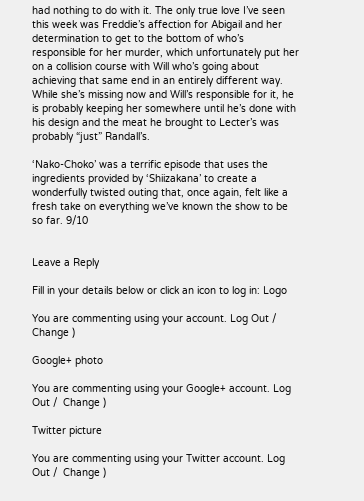had nothing to do with it. The only true love I’ve seen this week was Freddie’s affection for Abigail and her determination to get to the bottom of who’s responsible for her murder, which unfortunately put her on a collision course with Will who’s going about achieving that same end in an entirely different way. While she’s missing now and Will’s responsible for it, he is probably keeping her somewhere until he’s done with his design and the meat he brought to Lecter’s was probably “just” Randall’s.

‘Nako-Choko’ was a terrific episode that uses the ingredients provided by ‘Shiizakana’ to create a wonderfully twisted outing that, once again, felt like a fresh take on everything we’ve known the show to be so far. 9/10


Leave a Reply

Fill in your details below or click an icon to log in: Logo

You are commenting using your account. Log Out /  Change )

Google+ photo

You are commenting using your Google+ account. Log Out /  Change )

Twitter picture

You are commenting using your Twitter account. Log Out /  Change )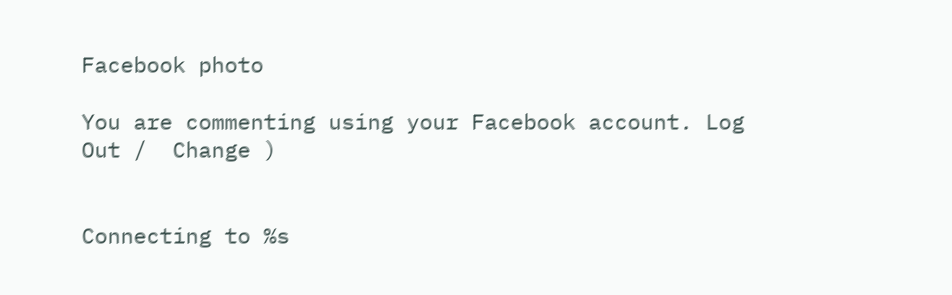Facebook photo

You are commenting using your Facebook account. Log Out /  Change )


Connecting to %s